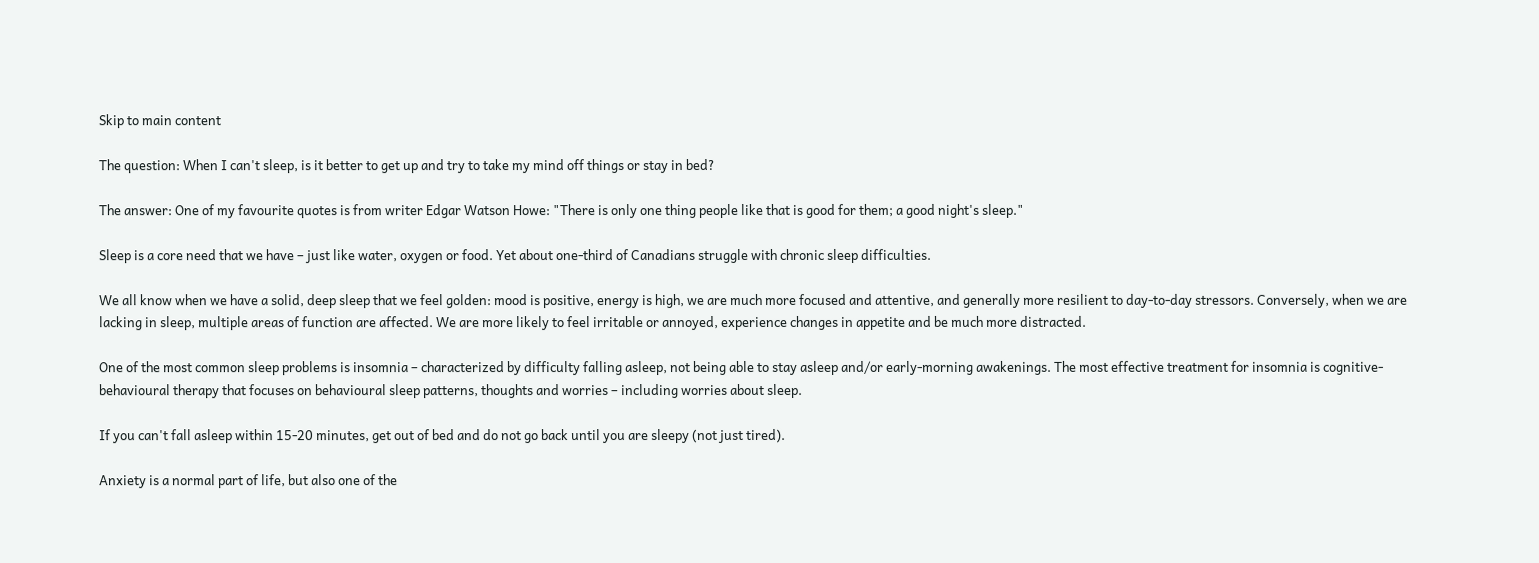Skip to main content

The question: When I can't sleep, is it better to get up and try to take my mind off things or stay in bed?

The answer: One of my favourite quotes is from writer Edgar Watson Howe: "There is only one thing people like that is good for them; a good night's sleep."

Sleep is a core need that we have – just like water, oxygen or food. Yet about one-third of Canadians struggle with chronic sleep difficulties.

We all know when we have a solid, deep sleep that we feel golden: mood is positive, energy is high, we are much more focused and attentive, and generally more resilient to day-to-day stressors. Conversely, when we are lacking in sleep, multiple areas of function are affected. We are more likely to feel irritable or annoyed, experience changes in appetite and be much more distracted.

One of the most common sleep problems is insomnia – characterized by difficulty falling asleep, not being able to stay asleep and/or early-morning awakenings. The most effective treatment for insomnia is cognitive-behavioural therapy that focuses on behavioural sleep patterns, thoughts and worries – including worries about sleep.

If you can't fall asleep within 15-20 minutes, get out of bed and do not go back until you are sleepy (not just tired).

Anxiety is a normal part of life, but also one of the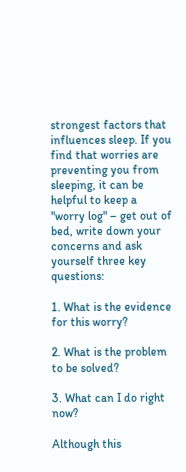strongest factors that influences sleep. If you find that worries are preventing you from sleeping, it can be helpful to keep a "worry log" – get out of bed, write down your concerns and ask yourself three key questions:

1. What is the evidence for this worry?

2. What is the problem to be solved?

3. What can I do right now?

Although this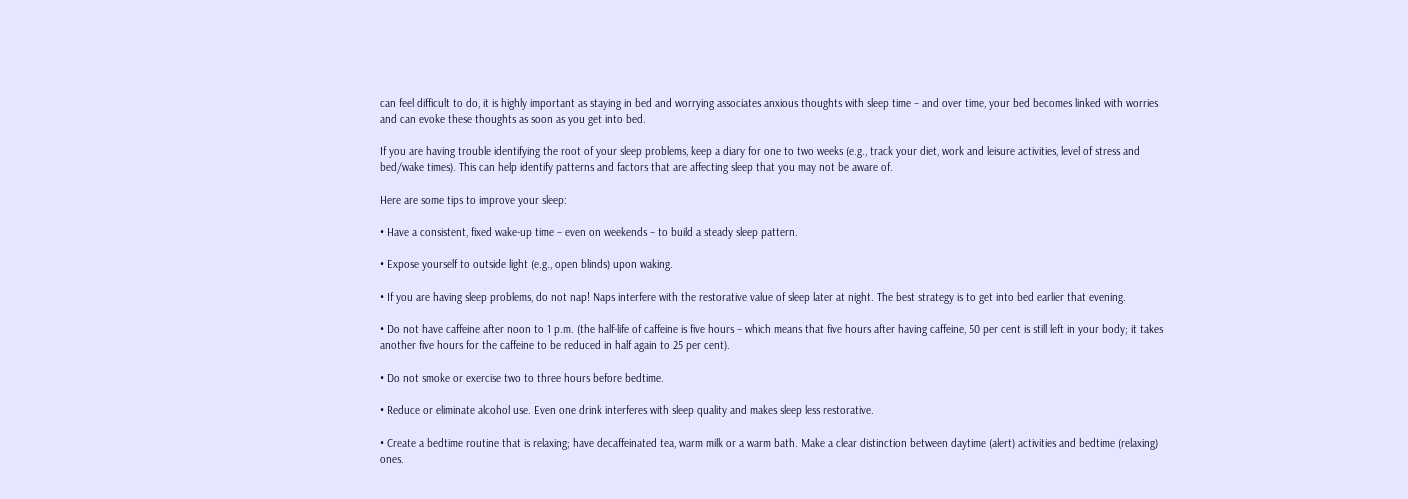can feel difficult to do, it is highly important as staying in bed and worrying associates anxious thoughts with sleep time – and over time, your bed becomes linked with worries and can evoke these thoughts as soon as you get into bed.

If you are having trouble identifying the root of your sleep problems, keep a diary for one to two weeks (e.g., track your diet, work and leisure activities, level of stress and bed/wake times). This can help identify patterns and factors that are affecting sleep that you may not be aware of.

Here are some tips to improve your sleep:

• Have a consistent, fixed wake-up time – even on weekends – to build a steady sleep pattern.

• Expose yourself to outside light (e.g., open blinds) upon waking.

• If you are having sleep problems, do not nap! Naps interfere with the restorative value of sleep later at night. The best strategy is to get into bed earlier that evening.

• Do not have caffeine after noon to 1 p.m. (the half-life of caffeine is five hours – which means that five hours after having caffeine, 50 per cent is still left in your body; it takes another five hours for the caffeine to be reduced in half again to 25 per cent).

• Do not smoke or exercise two to three hours before bedtime.

• Reduce or eliminate alcohol use. Even one drink interferes with sleep quality and makes sleep less restorative.

• Create a bedtime routine that is relaxing; have decaffeinated tea, warm milk or a warm bath. Make a clear distinction between daytime (alert) activities and bedtime (relaxing) ones.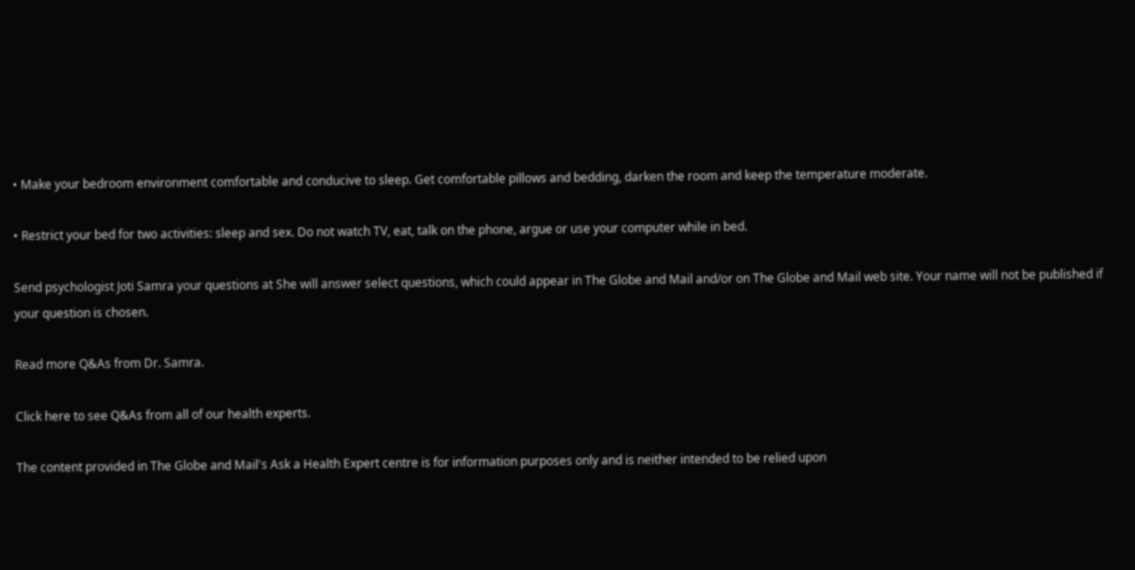• Make your bedroom environment comfortable and conducive to sleep. Get comfortable pillows and bedding, darken the room and keep the temperature moderate.

• Restrict your bed for two activities: sleep and sex. Do not watch TV, eat, talk on the phone, argue or use your computer while in bed.

Send psychologist Joti Samra your questions at She will answer select questions, which could appear in The Globe and Mail and/or on The Globe and Mail web site. Your name will not be published if your question is chosen.

Read more Q&As from Dr. Samra.

Click here to see Q&As from all of our health experts.

The content provided in The Globe and Mail's Ask a Health Expert centre is for information purposes only and is neither intended to be relied upon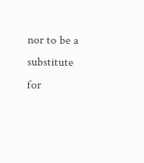nor to be a substitute for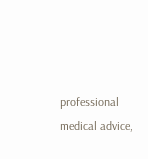professional medical advice,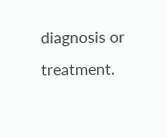diagnosis or treatment.